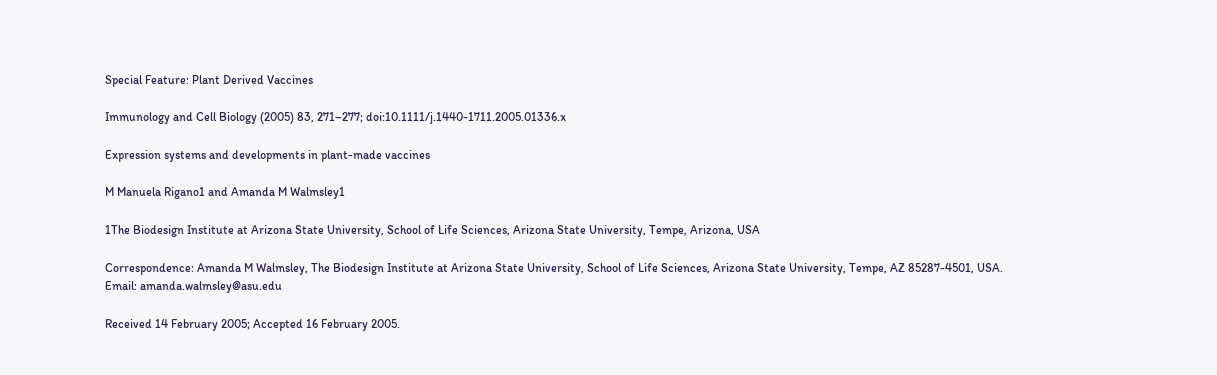Special Feature: Plant Derived Vaccines

Immunology and Cell Biology (2005) 83, 271–277; doi:10.1111/j.1440-1711.2005.01336.x

Expression systems and developments in plant-made vaccines

M Manuela Rigano1 and Amanda M Walmsley1

1The Biodesign Institute at Arizona State University, School of Life Sciences, Arizona State University, Tempe, Arizona, USA

Correspondence: Amanda M Walmsley, The Biodesign Institute at Arizona State University, School of Life Sciences, Arizona State University, Tempe, AZ 85287-4501, USA. Email: amanda.walmsley@asu.edu

Received 14 February 2005; Accepted 16 February 2005.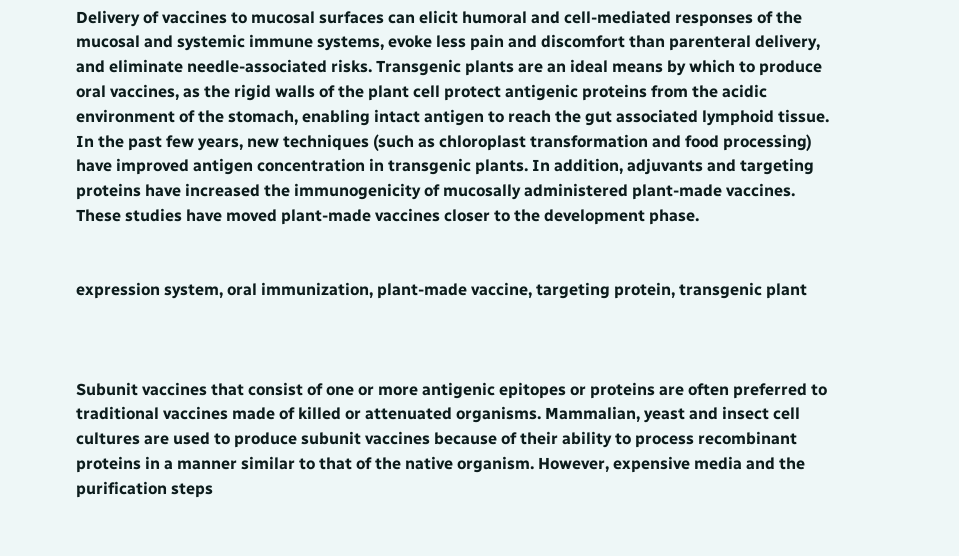Delivery of vaccines to mucosal surfaces can elicit humoral and cell-mediated responses of the mucosal and systemic immune systems, evoke less pain and discomfort than parenteral delivery, and eliminate needle-associated risks. Transgenic plants are an ideal means by which to produce oral vaccines, as the rigid walls of the plant cell protect antigenic proteins from the acidic environment of the stomach, enabling intact antigen to reach the gut associated lymphoid tissue. In the past few years, new techniques (such as chloroplast transformation and food processing) have improved antigen concentration in transgenic plants. In addition, adjuvants and targeting proteins have increased the immunogenicity of mucosally administered plant-made vaccines. These studies have moved plant-made vaccines closer to the development phase.


expression system, oral immunization, plant-made vaccine, targeting protein, transgenic plant



Subunit vaccines that consist of one or more antigenic epitopes or proteins are often preferred to traditional vaccines made of killed or attenuated organisms. Mammalian, yeast and insect cell cultures are used to produce subunit vaccines because of their ability to process recombinant proteins in a manner similar to that of the native organism. However, expensive media and the purification steps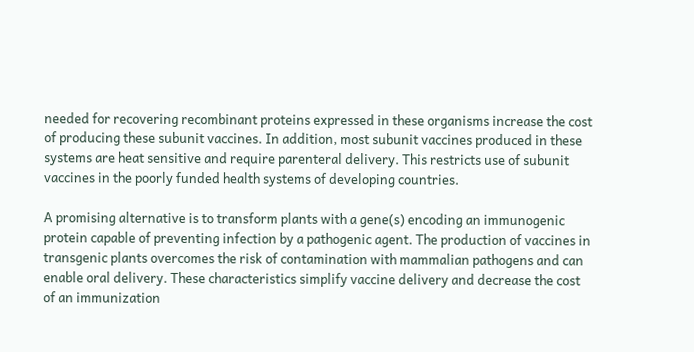needed for recovering recombinant proteins expressed in these organisms increase the cost of producing these subunit vaccines. In addition, most subunit vaccines produced in these systems are heat sensitive and require parenteral delivery. This restricts use of subunit vaccines in the poorly funded health systems of developing countries.

A promising alternative is to transform plants with a gene(s) encoding an immunogenic protein capable of preventing infection by a pathogenic agent. The production of vaccines in transgenic plants overcomes the risk of contamination with mammalian pathogens and can enable oral delivery. These characteristics simplify vaccine delivery and decrease the cost of an immunization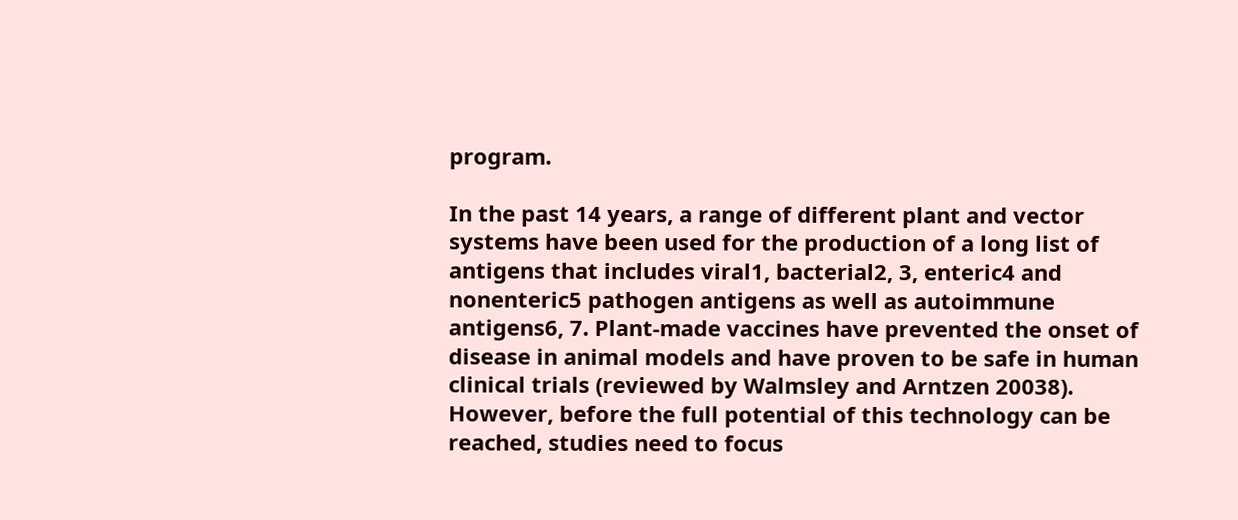program.

In the past 14 years, a range of different plant and vector systems have been used for the production of a long list of antigens that includes viral1, bacterial2, 3, enteric4 and nonenteric5 pathogen antigens as well as autoimmune antigens6, 7. Plant-made vaccines have prevented the onset of disease in animal models and have proven to be safe in human clinical trials (reviewed by Walmsley and Arntzen 20038). However, before the full potential of this technology can be reached, studies need to focus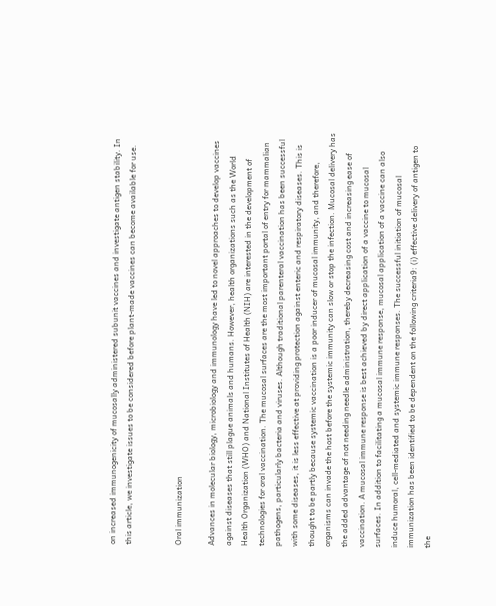on increased immunogenicity of mucosally administered subunit vaccines and investigate antigen stability. In this article, we investigate issues to be considered before plant-made vaccines can become available for use.


Oral immunization

Advances in molecular biology, microbiology and immunology have led to novel approaches to develop vaccines against diseases that still plague animals and humans. However, health organizations such as the World Health Organization (WHO) and National Institutes of Health (NIH) are interested in the development of technologies for oral vaccination. The mucosal surfaces are the most important portal of entry for mammalian pathogens, particularly bacteria and viruses. Although traditional parenteral vaccination has been successful with some diseases, it is less effective at providing protection against enteric and respiratory diseases. This is thought to be partly because systemic vaccination is a poor inducer of mucosal immunity, and therefore, organisms can invade the host before the systemic immunity can slow or stop the infection. Mucosal delivery has the added advantage of not needing needle administration, thereby decreasing cost and increasing ease of vaccination. A mucosal immune response is best achieved by direct application of a vaccine to mucosal surfaces. In addition to facilitating a mucosal immune response, mucosal application of a vaccine can also induce humoral, cell-mediated and systemic immune responses. The successful initiation of mucosal immunization has been identified to be dependent on the following criteria9: (i) effective delivery of antigen to the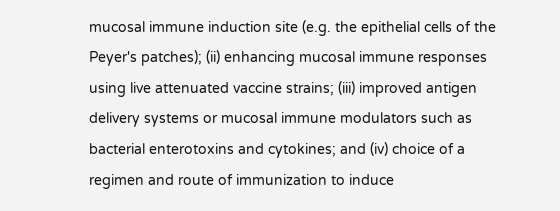mucosal immune induction site (e.g. the epithelial cells of the Peyer's patches); (ii) enhancing mucosal immune responses using live attenuated vaccine strains; (iii) improved antigen delivery systems or mucosal immune modulators such as bacterial enterotoxins and cytokines; and (iv) choice of a regimen and route of immunization to induce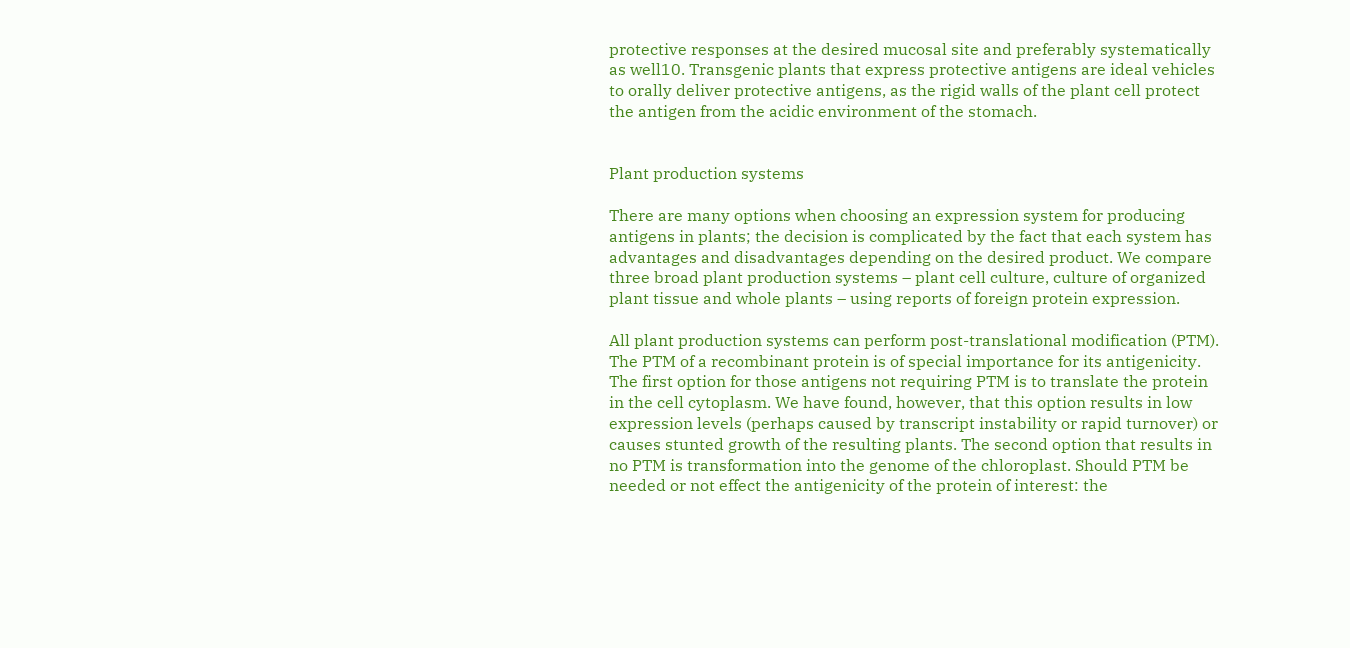protective responses at the desired mucosal site and preferably systematically as well10. Transgenic plants that express protective antigens are ideal vehicles to orally deliver protective antigens, as the rigid walls of the plant cell protect the antigen from the acidic environment of the stomach.


Plant production systems

There are many options when choosing an expression system for producing antigens in plants; the decision is complicated by the fact that each system has advantages and disadvantages depending on the desired product. We compare three broad plant production systems – plant cell culture, culture of organized plant tissue and whole plants – using reports of foreign protein expression.

All plant production systems can perform post-translational modification (PTM). The PTM of a recombinant protein is of special importance for its antigenicity. The first option for those antigens not requiring PTM is to translate the protein in the cell cytoplasm. We have found, however, that this option results in low expression levels (perhaps caused by transcript instability or rapid turnover) or causes stunted growth of the resulting plants. The second option that results in no PTM is transformation into the genome of the chloroplast. Should PTM be needed or not effect the antigenicity of the protein of interest: the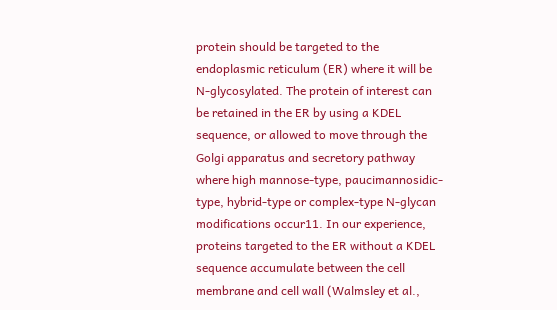protein should be targeted to the endoplasmic reticulum (ER) where it will be N-glycosylated. The protein of interest can be retained in the ER by using a KDEL sequence, or allowed to move through the Golgi apparatus and secretory pathway where high mannose-type, paucimannosidic-type, hybrid-type or complex-type N-glycan modifications occur11. In our experience, proteins targeted to the ER without a KDEL sequence accumulate between the cell membrane and cell wall (Walmsley et al.,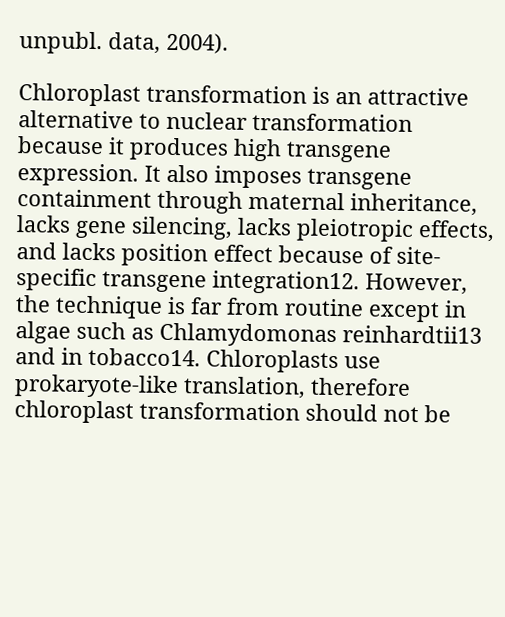unpubl. data, 2004).

Chloroplast transformation is an attractive alternative to nuclear transformation because it produces high transgene expression. It also imposes transgene containment through maternal inheritance, lacks gene silencing, lacks pleiotropic effects, and lacks position effect because of site-specific transgene integration12. However, the technique is far from routine except in algae such as Chlamydomonas reinhardtii13 and in tobacco14. Chloroplasts use prokaryote-like translation, therefore chloroplast transformation should not be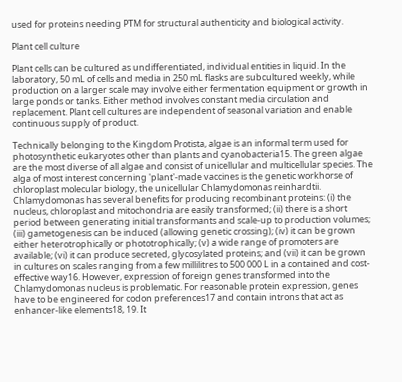used for proteins needing PTM for structural authenticity and biological activity.

Plant cell culture

Plant cells can be cultured as undifferentiated, individual entities in liquid. In the laboratory, 50 mL of cells and media in 250 mL flasks are subcultured weekly, while production on a larger scale may involve either fermentation equipment or growth in large ponds or tanks. Either method involves constant media circulation and replacement. Plant cell cultures are independent of seasonal variation and enable continuous supply of product.

Technically belonging to the Kingdom Protista, algae is an informal term used for photosynthetic eukaryotes other than plants and cyanobacteria15. The green algae are the most diverse of all algae and consist of unicellular and multicellular species. The alga of most interest concerning 'plant'-made vaccines is the genetic workhorse of chloroplast molecular biology, the unicellular Chlamydomonas reinhardtii. Chlamydomonas has several benefits for producing recombinant proteins: (i) the nucleus, chloroplast and mitochondria are easily transformed; (ii) there is a short period between generating initial transformants and scale-up to production volumes; (iii) gametogenesis can be induced (allowing genetic crossing); (iv) it can be grown either heterotrophically or phototrophically; (v) a wide range of promoters are available; (vi) it can produce secreted, glycosylated proteins; and (vii) it can be grown in cultures on scales ranging from a few millilitres to 500 000 L in a contained and cost-effective way16. However, expression of foreign genes transformed into the Chlamydomonas nucleus is problematic. For reasonable protein expression, genes have to be engineered for codon preferences17 and contain introns that act as enhancer-like elements18, 19. It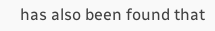has also been found that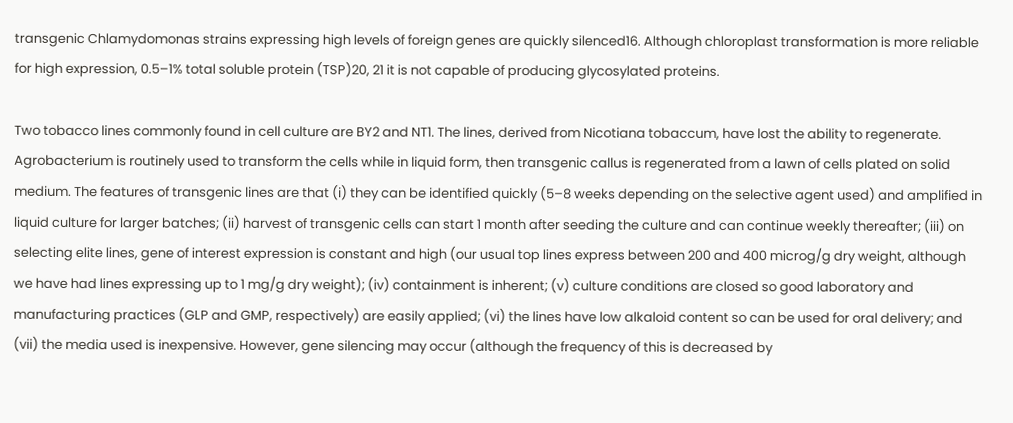transgenic Chlamydomonas strains expressing high levels of foreign genes are quickly silenced16. Although chloroplast transformation is more reliable for high expression, 0.5–1% total soluble protein (TSP)20, 21 it is not capable of producing glycosylated proteins.

Two tobacco lines commonly found in cell culture are BY2 and NT1. The lines, derived from Nicotiana tobaccum, have lost the ability to regenerate. Agrobacterium is routinely used to transform the cells while in liquid form, then transgenic callus is regenerated from a lawn of cells plated on solid medium. The features of transgenic lines are that (i) they can be identified quickly (5–8 weeks depending on the selective agent used) and amplified in liquid culture for larger batches; (ii) harvest of transgenic cells can start 1 month after seeding the culture and can continue weekly thereafter; (iii) on selecting elite lines, gene of interest expression is constant and high (our usual top lines express between 200 and 400 microg/g dry weight, although we have had lines expressing up to 1 mg/g dry weight); (iv) containment is inherent; (v) culture conditions are closed so good laboratory and manufacturing practices (GLP and GMP, respectively) are easily applied; (vi) the lines have low alkaloid content so can be used for oral delivery; and (vii) the media used is inexpensive. However, gene silencing may occur (although the frequency of this is decreased by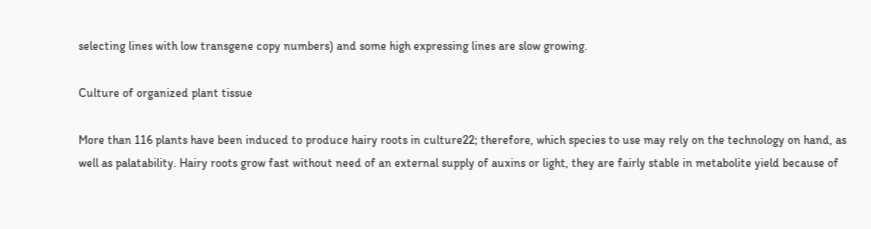selecting lines with low transgene copy numbers) and some high expressing lines are slow growing.

Culture of organized plant tissue

More than 116 plants have been induced to produce hairy roots in culture22; therefore, which species to use may rely on the technology on hand, as well as palatability. Hairy roots grow fast without need of an external supply of auxins or light, they are fairly stable in metabolite yield because of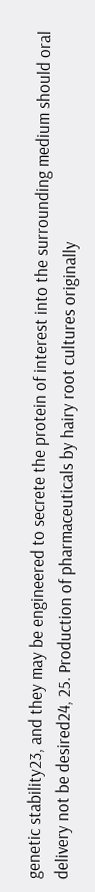genetic stability23, and they may be engineered to secrete the protein of interest into the surrounding medium should oral delivery not be desired24, 25. Production of pharmaceuticals by hairy root cultures originally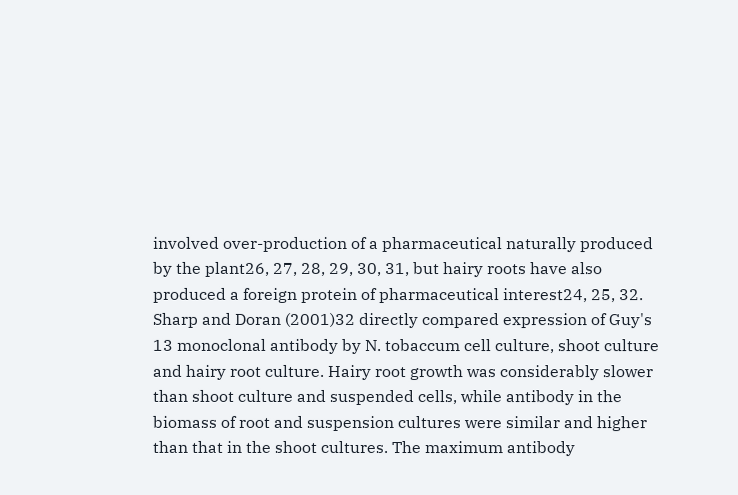involved over-production of a pharmaceutical naturally produced by the plant26, 27, 28, 29, 30, 31, but hairy roots have also produced a foreign protein of pharmaceutical interest24, 25, 32. Sharp and Doran (2001)32 directly compared expression of Guy's 13 monoclonal antibody by N. tobaccum cell culture, shoot culture and hairy root culture. Hairy root growth was considerably slower than shoot culture and suspended cells, while antibody in the biomass of root and suspension cultures were similar and higher than that in the shoot cultures. The maximum antibody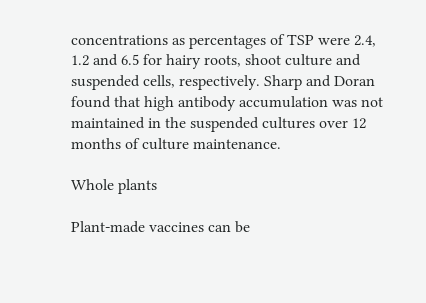concentrations as percentages of TSP were 2.4, 1.2 and 6.5 for hairy roots, shoot culture and suspended cells, respectively. Sharp and Doran found that high antibody accumulation was not maintained in the suspended cultures over 12 months of culture maintenance.

Whole plants

Plant-made vaccines can be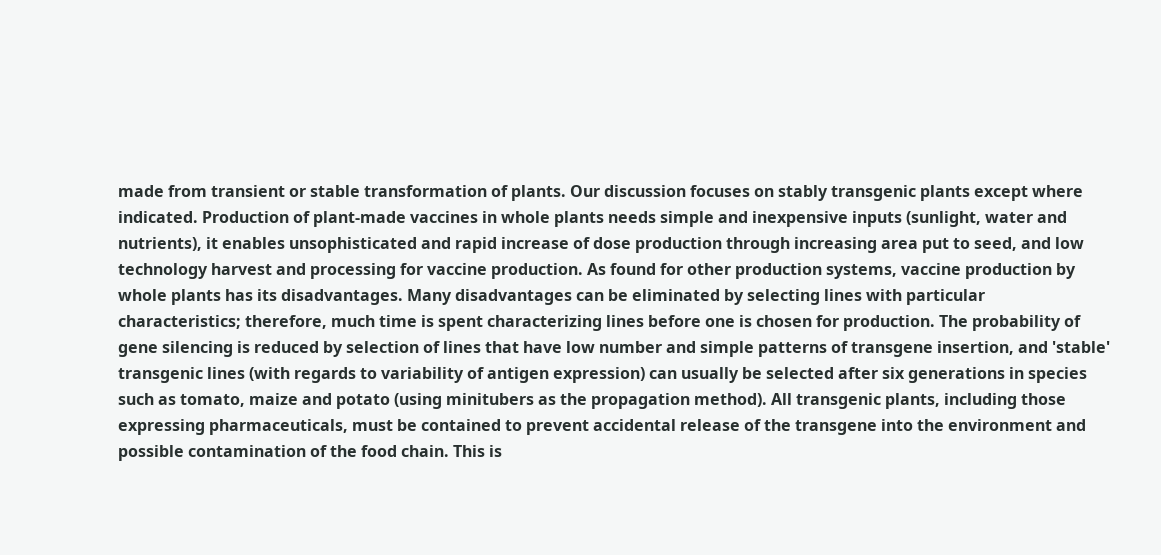made from transient or stable transformation of plants. Our discussion focuses on stably transgenic plants except where indicated. Production of plant-made vaccines in whole plants needs simple and inexpensive inputs (sunlight, water and nutrients), it enables unsophisticated and rapid increase of dose production through increasing area put to seed, and low technology harvest and processing for vaccine production. As found for other production systems, vaccine production by whole plants has its disadvantages. Many disadvantages can be eliminated by selecting lines with particular characteristics; therefore, much time is spent characterizing lines before one is chosen for production. The probability of gene silencing is reduced by selection of lines that have low number and simple patterns of transgene insertion, and 'stable' transgenic lines (with regards to variability of antigen expression) can usually be selected after six generations in species such as tomato, maize and potato (using minitubers as the propagation method). All transgenic plants, including those expressing pharmaceuticals, must be contained to prevent accidental release of the transgene into the environment and possible contamination of the food chain. This is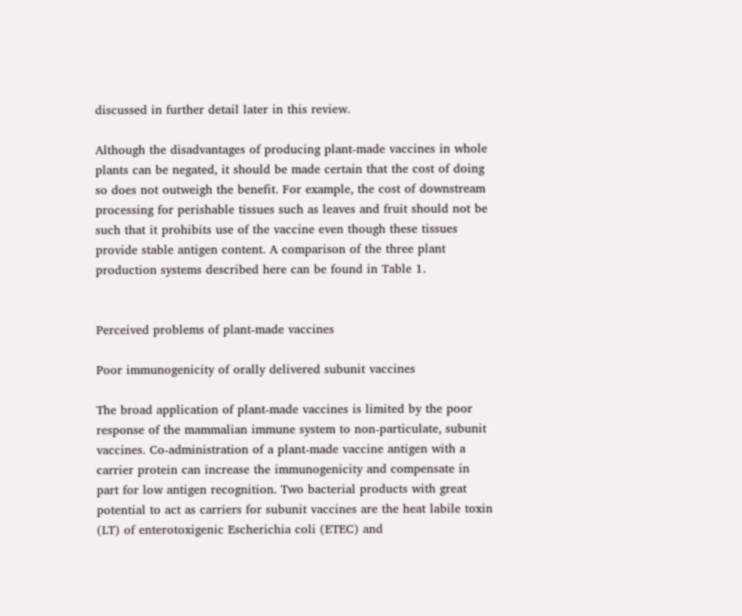discussed in further detail later in this review.

Although the disadvantages of producing plant-made vaccines in whole plants can be negated, it should be made certain that the cost of doing so does not outweigh the benefit. For example, the cost of downstream processing for perishable tissues such as leaves and fruit should not be such that it prohibits use of the vaccine even though these tissues provide stable antigen content. A comparison of the three plant production systems described here can be found in Table 1.


Perceived problems of plant-made vaccines

Poor immunogenicity of orally delivered subunit vaccines

The broad application of plant-made vaccines is limited by the poor response of the mammalian immune system to non-particulate, subunit vaccines. Co-administration of a plant-made vaccine antigen with a carrier protein can increase the immunogenicity and compensate in part for low antigen recognition. Two bacterial products with great potential to act as carriers for subunit vaccines are the heat labile toxin (LT) of enterotoxigenic Escherichia coli (ETEC) and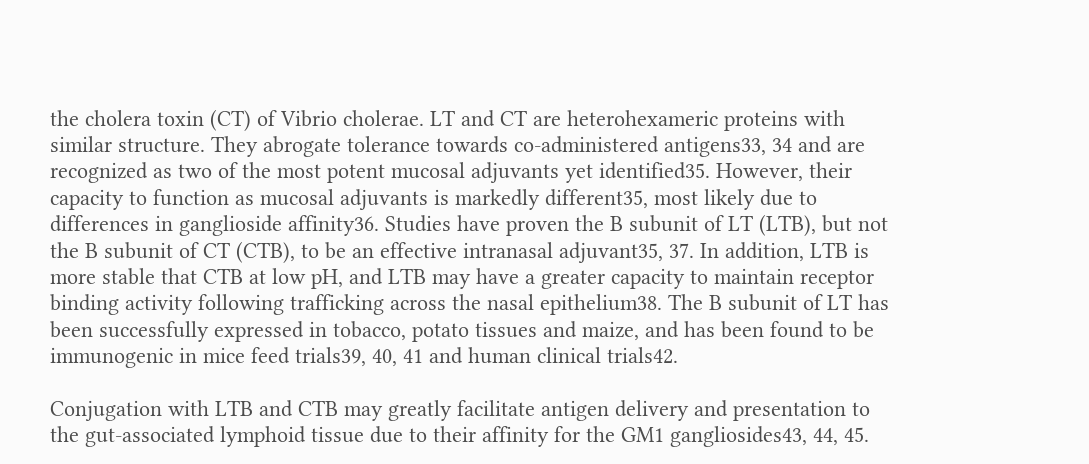the cholera toxin (CT) of Vibrio cholerae. LT and CT are heterohexameric proteins with similar structure. They abrogate tolerance towards co-administered antigens33, 34 and are recognized as two of the most potent mucosal adjuvants yet identified35. However, their capacity to function as mucosal adjuvants is markedly different35, most likely due to differences in ganglioside affinity36. Studies have proven the B subunit of LT (LTB), but not the B subunit of CT (CTB), to be an effective intranasal adjuvant35, 37. In addition, LTB is more stable that CTB at low pH, and LTB may have a greater capacity to maintain receptor binding activity following trafficking across the nasal epithelium38. The B subunit of LT has been successfully expressed in tobacco, potato tissues and maize, and has been found to be immunogenic in mice feed trials39, 40, 41 and human clinical trials42.

Conjugation with LTB and CTB may greatly facilitate antigen delivery and presentation to the gut-associated lymphoid tissue due to their affinity for the GM1 gangliosides43, 44, 45.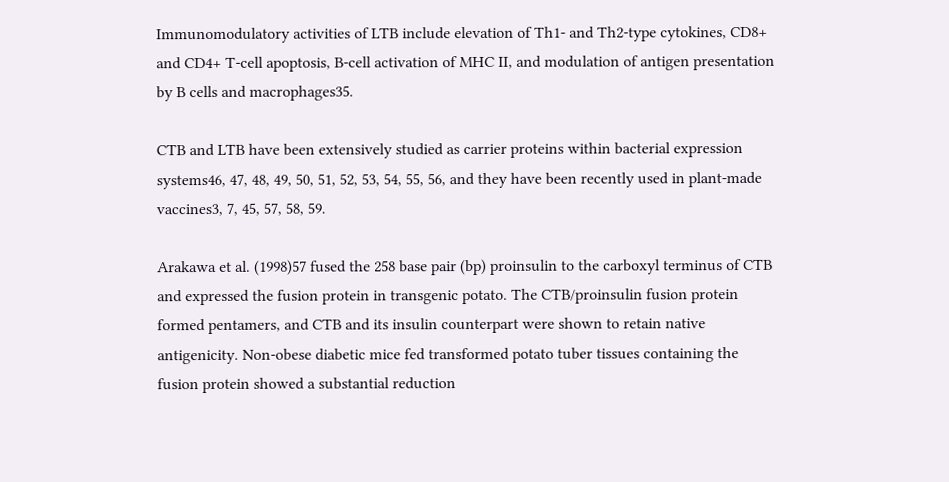Immunomodulatory activities of LTB include elevation of Th1- and Th2-type cytokines, CD8+ and CD4+ T-cell apoptosis, B-cell activation of MHC II, and modulation of antigen presentation by B cells and macrophages35.

CTB and LTB have been extensively studied as carrier proteins within bacterial expression systems46, 47, 48, 49, 50, 51, 52, 53, 54, 55, 56, and they have been recently used in plant-made vaccines3, 7, 45, 57, 58, 59.

Arakawa et al. (1998)57 fused the 258 base pair (bp) proinsulin to the carboxyl terminus of CTB and expressed the fusion protein in transgenic potato. The CTB/proinsulin fusion protein formed pentamers, and CTB and its insulin counterpart were shown to retain native antigenicity. Non-obese diabetic mice fed transformed potato tuber tissues containing the fusion protein showed a substantial reduction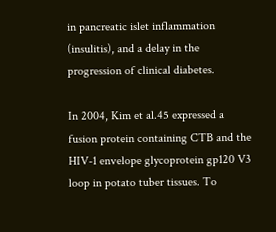in pancreatic islet inflammation (insulitis), and a delay in the progression of clinical diabetes.

In 2004, Kim et al.45 expressed a fusion protein containing CTB and the HIV-1 envelope glycoprotein gp120 V3 loop in potato tuber tissues. To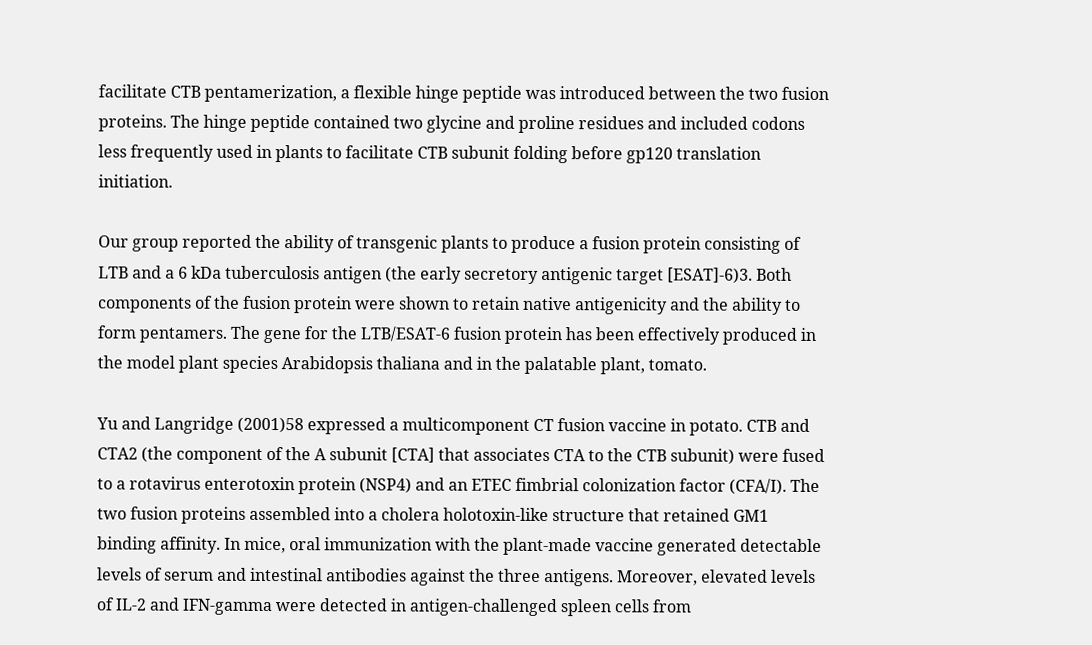facilitate CTB pentamerization, a flexible hinge peptide was introduced between the two fusion proteins. The hinge peptide contained two glycine and proline residues and included codons less frequently used in plants to facilitate CTB subunit folding before gp120 translation initiation.

Our group reported the ability of transgenic plants to produce a fusion protein consisting of LTB and a 6 kDa tuberculosis antigen (the early secretory antigenic target [ESAT]-6)3. Both components of the fusion protein were shown to retain native antigenicity and the ability to form pentamers. The gene for the LTB/ESAT-6 fusion protein has been effectively produced in the model plant species Arabidopsis thaliana and in the palatable plant, tomato.

Yu and Langridge (2001)58 expressed a multicomponent CT fusion vaccine in potato. CTB and CTA2 (the component of the A subunit [CTA] that associates CTA to the CTB subunit) were fused to a rotavirus enterotoxin protein (NSP4) and an ETEC fimbrial colonization factor (CFA/I). The two fusion proteins assembled into a cholera holotoxin-like structure that retained GM1 binding affinity. In mice, oral immunization with the plant-made vaccine generated detectable levels of serum and intestinal antibodies against the three antigens. Moreover, elevated levels of IL-2 and IFN-gamma were detected in antigen-challenged spleen cells from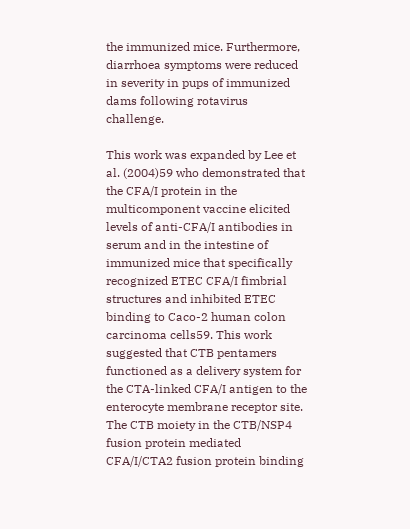the immunized mice. Furthermore, diarrhoea symptoms were reduced in severity in pups of immunized dams following rotavirus challenge.

This work was expanded by Lee et al. (2004)59 who demonstrated that the CFA/I protein in the multicomponent vaccine elicited levels of anti-CFA/I antibodies in serum and in the intestine of immunized mice that specifically recognized ETEC CFA/I fimbrial structures and inhibited ETEC binding to Caco-2 human colon carcinoma cells59. This work suggested that CTB pentamers functioned as a delivery system for the CTA-linked CFA/I antigen to the enterocyte membrane receptor site. The CTB moiety in the CTB/NSP4 fusion protein mediated CFA/I/CTA2 fusion protein binding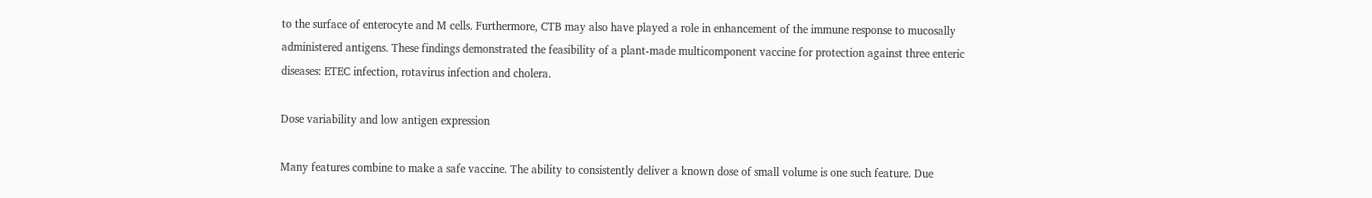to the surface of enterocyte and M cells. Furthermore, CTB may also have played a role in enhancement of the immune response to mucosally administered antigens. These findings demonstrated the feasibility of a plant-made multicomponent vaccine for protection against three enteric diseases: ETEC infection, rotavirus infection and cholera.

Dose variability and low antigen expression

Many features combine to make a safe vaccine. The ability to consistently deliver a known dose of small volume is one such feature. Due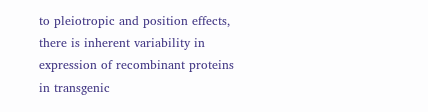to pleiotropic and position effects, there is inherent variability in expression of recombinant proteins in transgenic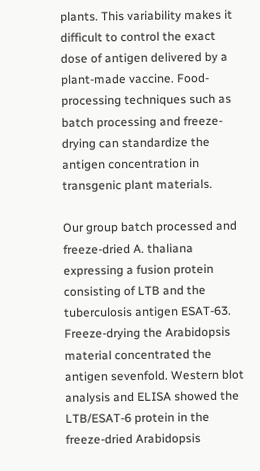plants. This variability makes it difficult to control the exact dose of antigen delivered by a plant-made vaccine. Food-processing techniques such as batch processing and freeze-drying can standardize the antigen concentration in transgenic plant materials.

Our group batch processed and freeze-dried A. thaliana expressing a fusion protein consisting of LTB and the tuberculosis antigen ESAT-63. Freeze-drying the Arabidopsis material concentrated the antigen sevenfold. Western blot analysis and ELISA showed the LTB/ESAT-6 protein in the freeze-dried Arabidopsis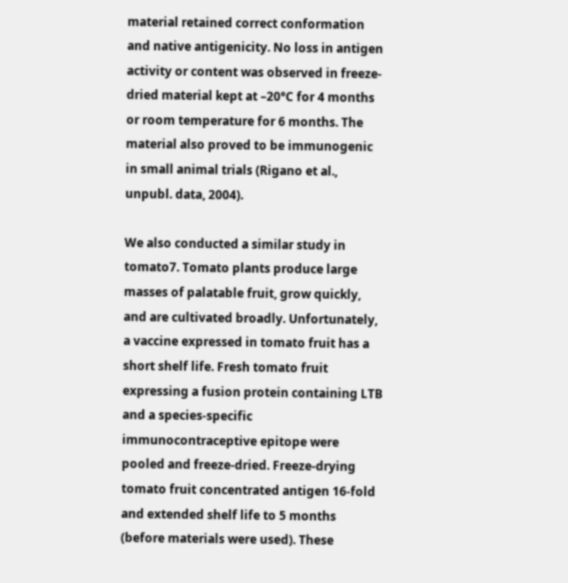material retained correct conformation and native antigenicity. No loss in antigen activity or content was observed in freeze-dried material kept at –20°C for 4 months or room temperature for 6 months. The material also proved to be immunogenic in small animal trials (Rigano et al., unpubl. data, 2004).

We also conducted a similar study in tomato7. Tomato plants produce large masses of palatable fruit, grow quickly, and are cultivated broadly. Unfortunately, a vaccine expressed in tomato fruit has a short shelf life. Fresh tomato fruit expressing a fusion protein containing LTB and a species-specific immunocontraceptive epitope were pooled and freeze-dried. Freeze-drying tomato fruit concentrated antigen 16-fold and extended shelf life to 5 months (before materials were used). These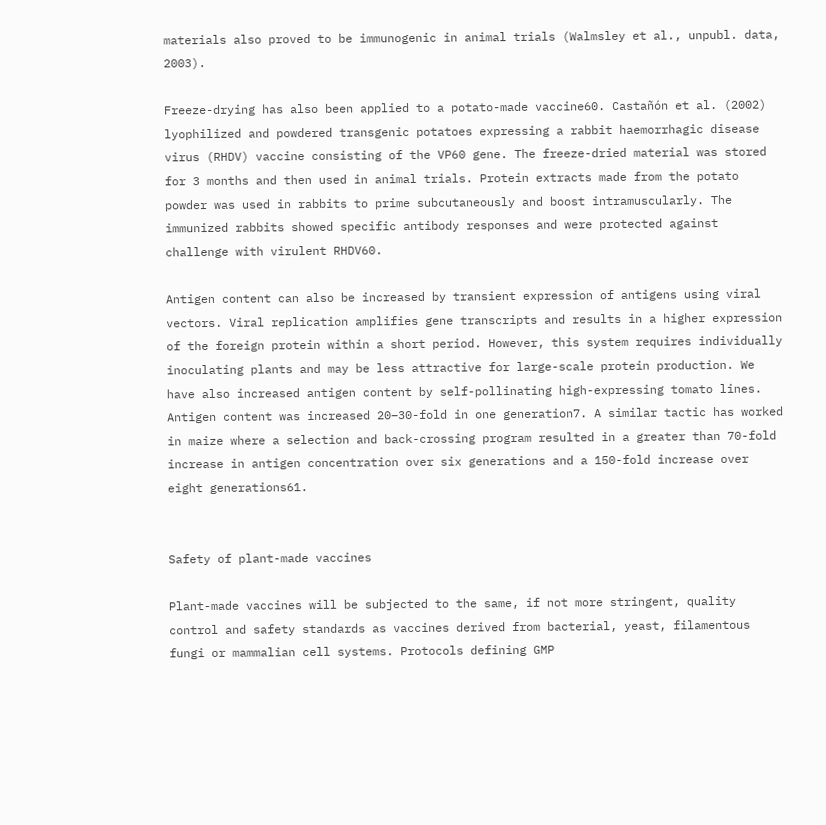materials also proved to be immunogenic in animal trials (Walmsley et al., unpubl. data, 2003).

Freeze-drying has also been applied to a potato-made vaccine60. Castañón et al. (2002) lyophilized and powdered transgenic potatoes expressing a rabbit haemorrhagic disease virus (RHDV) vaccine consisting of the VP60 gene. The freeze-dried material was stored for 3 months and then used in animal trials. Protein extracts made from the potato powder was used in rabbits to prime subcutaneously and boost intramuscularly. The immunized rabbits showed specific antibody responses and were protected against challenge with virulent RHDV60.

Antigen content can also be increased by transient expression of antigens using viral vectors. Viral replication amplifies gene transcripts and results in a higher expression of the foreign protein within a short period. However, this system requires individually inoculating plants and may be less attractive for large-scale protein production. We have also increased antigen content by self-pollinating high-expressing tomato lines. Antigen content was increased 20–30-fold in one generation7. A similar tactic has worked in maize where a selection and back-crossing program resulted in a greater than 70-fold increase in antigen concentration over six generations and a 150-fold increase over eight generations61.


Safety of plant-made vaccines

Plant-made vaccines will be subjected to the same, if not more stringent, quality control and safety standards as vaccines derived from bacterial, yeast, filamentous fungi or mammalian cell systems. Protocols defining GMP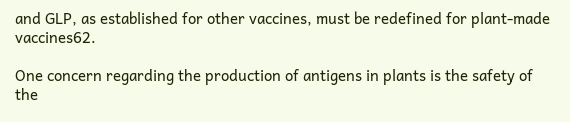and GLP, as established for other vaccines, must be redefined for plant-made vaccines62.

One concern regarding the production of antigens in plants is the safety of the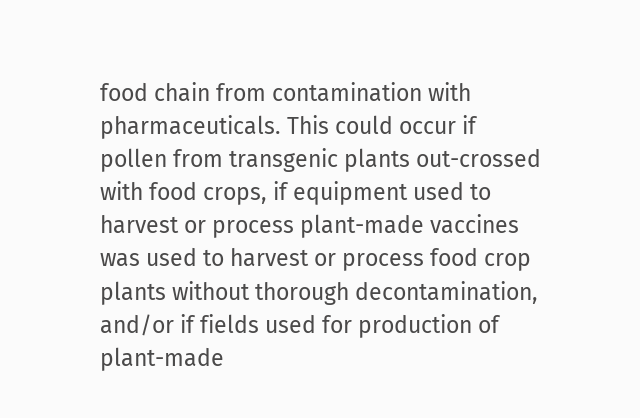food chain from contamination with pharmaceuticals. This could occur if pollen from transgenic plants out-crossed with food crops, if equipment used to harvest or process plant-made vaccines was used to harvest or process food crop plants without thorough decontamination, and/or if fields used for production of plant-made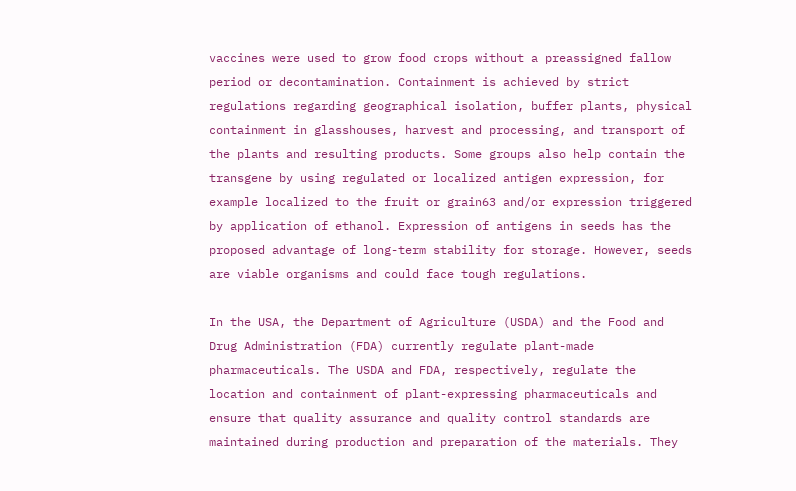vaccines were used to grow food crops without a preassigned fallow period or decontamination. Containment is achieved by strict regulations regarding geographical isolation, buffer plants, physical containment in glasshouses, harvest and processing, and transport of the plants and resulting products. Some groups also help contain the transgene by using regulated or localized antigen expression, for example localized to the fruit or grain63 and/or expression triggered by application of ethanol. Expression of antigens in seeds has the proposed advantage of long-term stability for storage. However, seeds are viable organisms and could face tough regulations.

In the USA, the Department of Agriculture (USDA) and the Food and Drug Administration (FDA) currently regulate plant-made pharmaceuticals. The USDA and FDA, respectively, regulate the location and containment of plant-expressing pharmaceuticals and ensure that quality assurance and quality control standards are maintained during production and preparation of the materials. They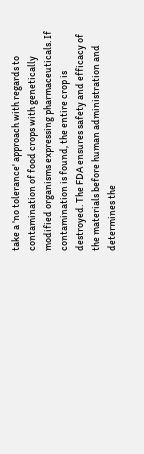take a 'no tolerance' approach with regards to contamination of food crops with genetically modified organisms expressing pharmaceuticals. If contamination is found, the entire crop is destroyed. The FDA ensures safety and efficacy of the materials before human administration and determines the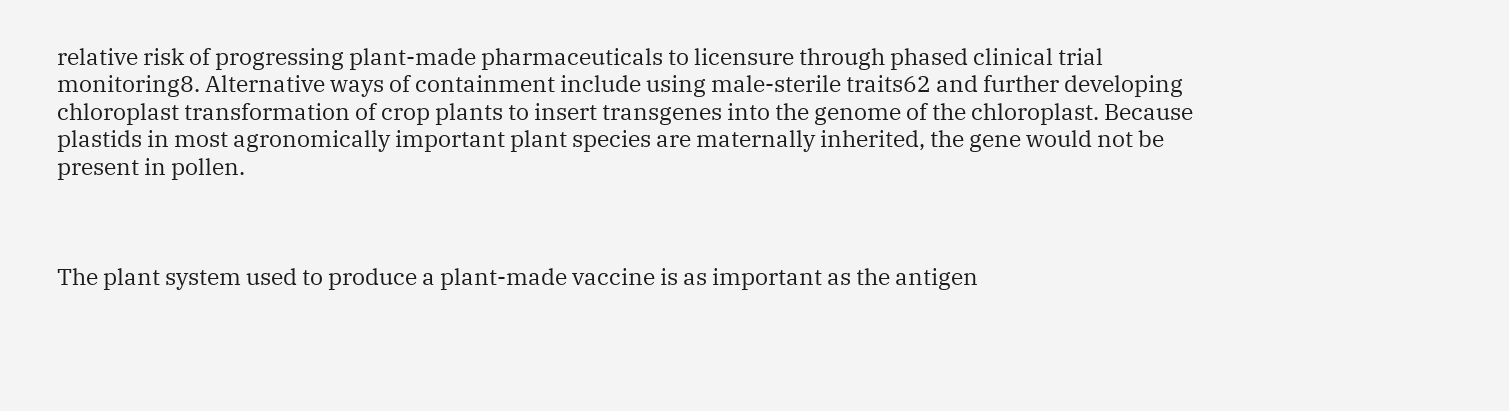relative risk of progressing plant-made pharmaceuticals to licensure through phased clinical trial monitoring8. Alternative ways of containment include using male-sterile traits62 and further developing chloroplast transformation of crop plants to insert transgenes into the genome of the chloroplast. Because plastids in most agronomically important plant species are maternally inherited, the gene would not be present in pollen.



The plant system used to produce a plant-made vaccine is as important as the antigen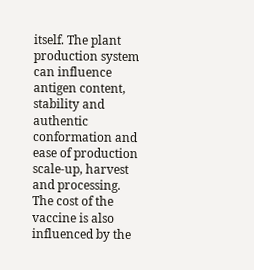itself. The plant production system can influence antigen content, stability and authentic conformation and ease of production scale-up, harvest and processing. The cost of the vaccine is also influenced by the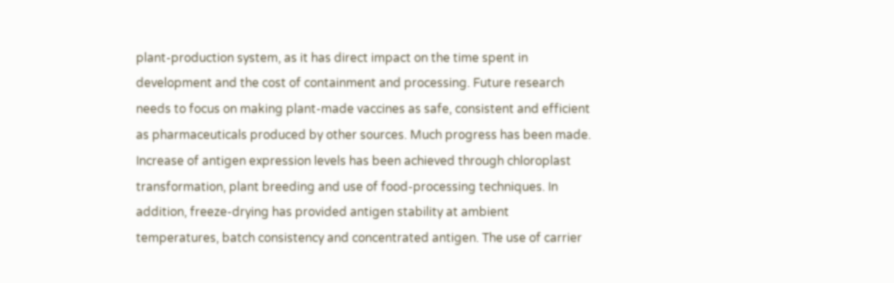plant-production system, as it has direct impact on the time spent in development and the cost of containment and processing. Future research needs to focus on making plant-made vaccines as safe, consistent and efficient as pharmaceuticals produced by other sources. Much progress has been made. Increase of antigen expression levels has been achieved through chloroplast transformation, plant breeding and use of food-processing techniques. In addition, freeze-drying has provided antigen stability at ambient temperatures, batch consistency and concentrated antigen. The use of carrier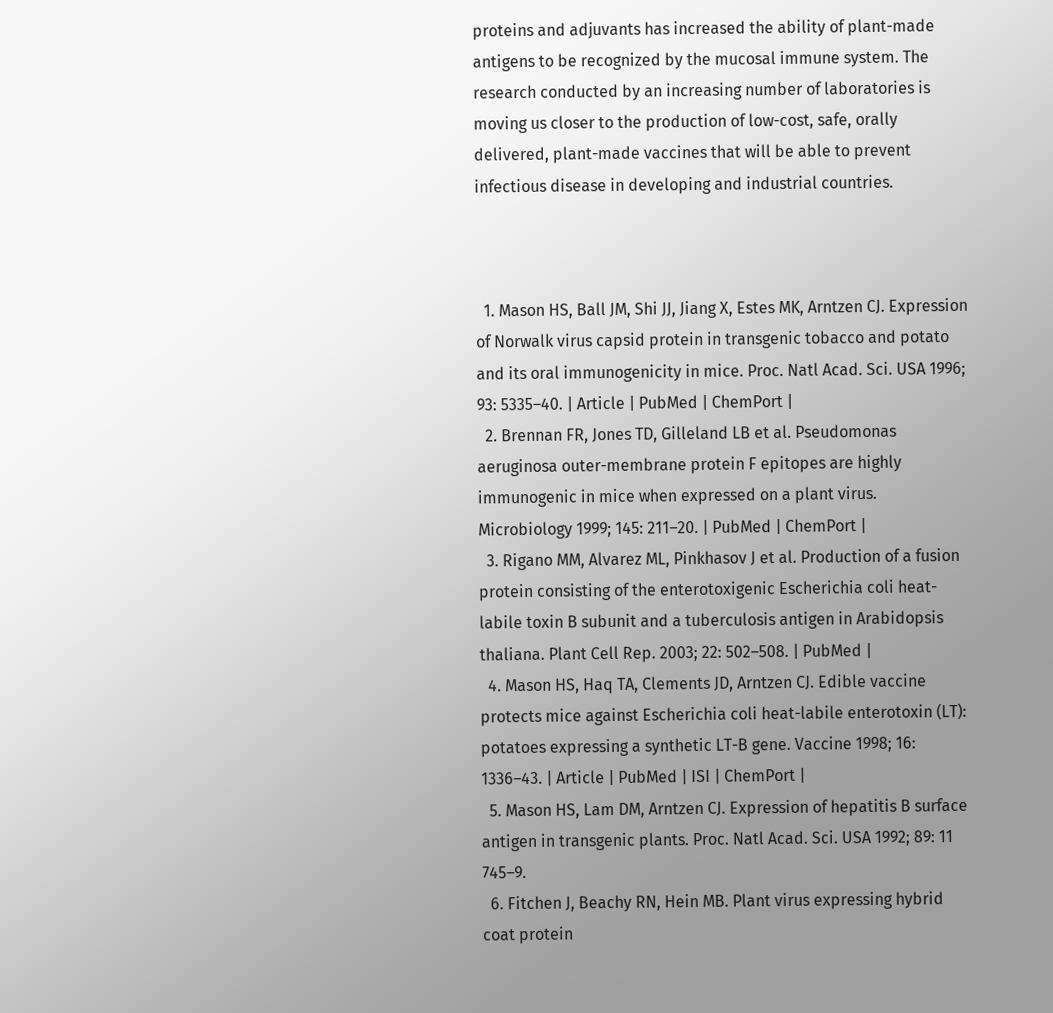proteins and adjuvants has increased the ability of plant-made antigens to be recognized by the mucosal immune system. The research conducted by an increasing number of laboratories is moving us closer to the production of low-cost, safe, orally delivered, plant-made vaccines that will be able to prevent infectious disease in developing and industrial countries.



  1. Mason HS, Ball JM, Shi JJ, Jiang X, Estes MK, Arntzen CJ. Expression of Norwalk virus capsid protein in transgenic tobacco and potato and its oral immunogenicity in mice. Proc. Natl Acad. Sci. USA 1996; 93: 5335–40. | Article | PubMed | ChemPort |
  2. Brennan FR, Jones TD, Gilleland LB et al. Pseudomonas aeruginosa outer-membrane protein F epitopes are highly immunogenic in mice when expressed on a plant virus. Microbiology 1999; 145: 211–20. | PubMed | ChemPort |
  3. Rigano MM, Alvarez ML, Pinkhasov J et al. Production of a fusion protein consisting of the enterotoxigenic Escherichia coli heat-labile toxin B subunit and a tuberculosis antigen in Arabidopsis thaliana. Plant Cell Rep. 2003; 22: 502–508. | PubMed |
  4. Mason HS, Haq TA, Clements JD, Arntzen CJ. Edible vaccine protects mice against Escherichia coli heat-labile enterotoxin (LT): potatoes expressing a synthetic LT-B gene. Vaccine 1998; 16: 1336–43. | Article | PubMed | ISI | ChemPort |
  5. Mason HS, Lam DM, Arntzen CJ. Expression of hepatitis B surface antigen in transgenic plants. Proc. Natl Acad. Sci. USA 1992; 89: 11 745–9.
  6. Fitchen J, Beachy RN, Hein MB. Plant virus expressing hybrid coat protein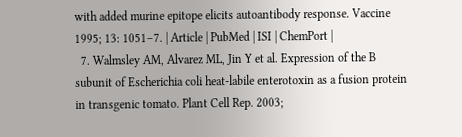with added murine epitope elicits autoantibody response. Vaccine 1995; 13: 1051–7. | Article | PubMed | ISI | ChemPort |
  7. Walmsley AM, Alvarez ML, Jin Y et al. Expression of the B subunit of Escherichia coli heat-labile enterotoxin as a fusion protein in transgenic tomato. Plant Cell Rep. 2003;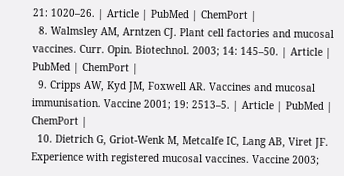21: 1020–26. | Article | PubMed | ChemPort |
  8. Walmsley AM, Arntzen CJ. Plant cell factories and mucosal vaccines. Curr. Opin. Biotechnol. 2003; 14: 145–50. | Article | PubMed | ChemPort |
  9. Cripps AW, Kyd JM, Foxwell AR. Vaccines and mucosal immunisation. Vaccine 2001; 19: 2513–5. | Article | PubMed | ChemPort |
  10. Dietrich G, Griot-Wenk M, Metcalfe IC, Lang AB, Viret JF. Experience with registered mucosal vaccines. Vaccine 2003;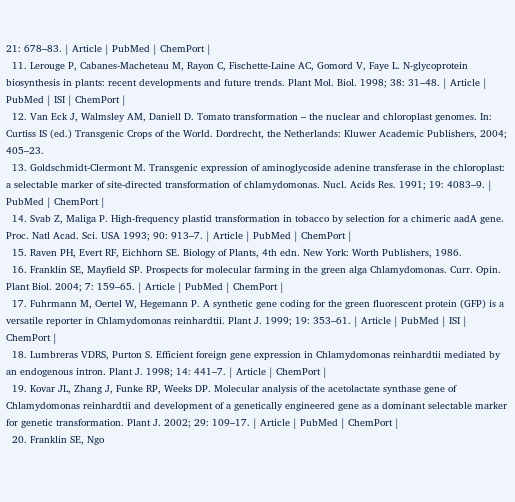21: 678–83. | Article | PubMed | ChemPort |
  11. Lerouge P, Cabanes-Macheteau M, Rayon C, Fischette-Laine AC, Gomord V, Faye L. N-glycoprotein biosynthesis in plants: recent developments and future trends. Plant Mol. Biol. 1998; 38: 31–48. | Article | PubMed | ISI | ChemPort |
  12. Van Eck J, Walmsley AM, Daniell D. Tomato transformation – the nuclear and chloroplast genomes. In: Curtiss IS (ed.) Transgenic Crops of the World. Dordrecht, the Netherlands: Kluwer Academic Publishers, 2004; 405–23.
  13. Goldschmidt-Clermont M. Transgenic expression of aminoglycoside adenine transferase in the chloroplast: a selectable marker of site-directed transformation of chlamydomonas. Nucl. Acids Res. 1991; 19: 4083–9. | PubMed | ChemPort |
  14. Svab Z, Maliga P. High-frequency plastid transformation in tobacco by selection for a chimeric aadA gene. Proc. Natl Acad. Sci. USA 1993; 90: 913–7. | Article | PubMed | ChemPort |
  15. Raven PH, Evert RF, Eichhorn SE. Biology of Plants, 4th edn. New York: Worth Publishers, 1986.
  16. Franklin SE, Mayfield SP. Prospects for molecular farming in the green alga Chlamydomonas. Curr. Opin. Plant Biol. 2004; 7: 159–65. | Article | PubMed | ChemPort |
  17. Fuhrmann M, Oertel W, Hegemann P. A synthetic gene coding for the green fluorescent protein (GFP) is a versatile reporter in Chlamydomonas reinhardtii. Plant J. 1999; 19: 353–61. | Article | PubMed | ISI | ChemPort |
  18. Lumbreras VDRS, Purton S. Efficient foreign gene expression in Chlamydomonas reinhardtii mediated by an endogenous intron. Plant J. 1998; 14: 441–7. | Article | ChemPort |
  19. Kovar JL, Zhang J, Funke RP, Weeks DP. Molecular analysis of the acetolactate synthase gene of Chlamydomonas reinhardtii and development of a genetically engineered gene as a dominant selectable marker for genetic transformation. Plant J. 2002; 29: 109–17. | Article | PubMed | ChemPort |
  20. Franklin SE, Ngo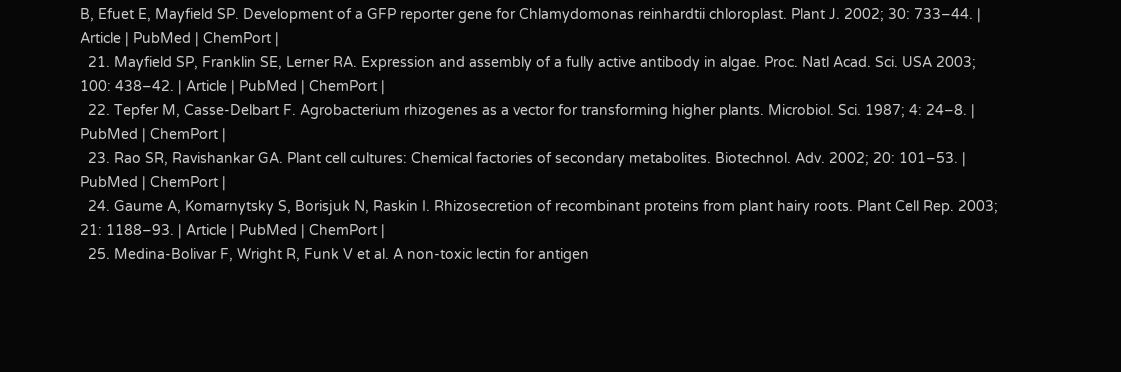B, Efuet E, Mayfield SP. Development of a GFP reporter gene for Chlamydomonas reinhardtii chloroplast. Plant J. 2002; 30: 733–44. | Article | PubMed | ChemPort |
  21. Mayfield SP, Franklin SE, Lerner RA. Expression and assembly of a fully active antibody in algae. Proc. Natl Acad. Sci. USA 2003; 100: 438–42. | Article | PubMed | ChemPort |
  22. Tepfer M, Casse-Delbart F. Agrobacterium rhizogenes as a vector for transforming higher plants. Microbiol. Sci. 1987; 4: 24–8. | PubMed | ChemPort |
  23. Rao SR, Ravishankar GA. Plant cell cultures: Chemical factories of secondary metabolites. Biotechnol. Adv. 2002; 20: 101–53. | PubMed | ChemPort |
  24. Gaume A, Komarnytsky S, Borisjuk N, Raskin I. Rhizosecretion of recombinant proteins from plant hairy roots. Plant Cell Rep. 2003; 21: 1188–93. | Article | PubMed | ChemPort |
  25. Medina-Bolivar F, Wright R, Funk V et al. A non-toxic lectin for antigen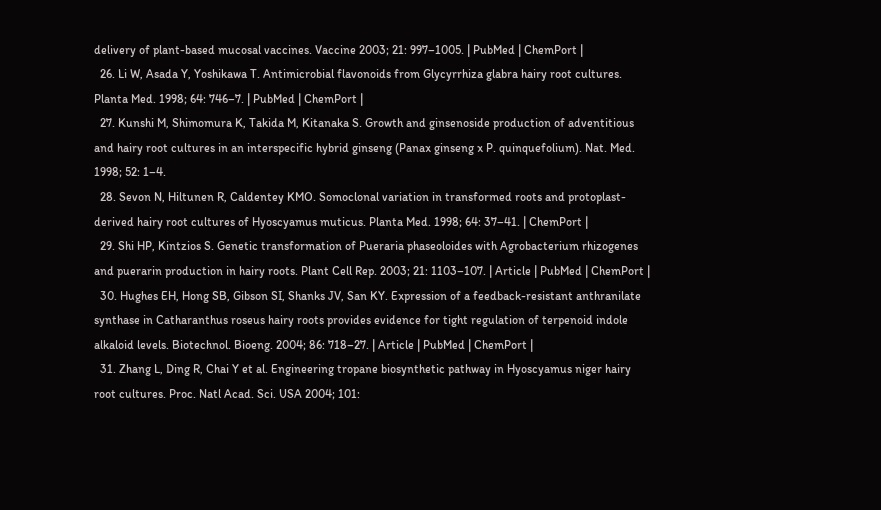delivery of plant-based mucosal vaccines. Vaccine 2003; 21: 997–1005. | PubMed | ChemPort |
  26. Li W, Asada Y, Yoshikawa T. Antimicrobial flavonoids from Glycyrrhiza glabra hairy root cultures. Planta Med. 1998; 64: 746–7. | PubMed | ChemPort |
  27. Kunshi M, Shimomura K, Takida M, Kitanaka S. Growth and ginsenoside production of adventitious and hairy root cultures in an interspecific hybrid ginseng (Panax ginseng x P. quinquefolium). Nat. Med. 1998; 52: 1–4.
  28. Sevon N, Hiltunen R, Caldentey KMO. Somoclonal variation in transformed roots and protoplast-derived hairy root cultures of Hyoscyamus muticus. Planta Med. 1998; 64: 37–41. | ChemPort |
  29. Shi HP, Kintzios S. Genetic transformation of Pueraria phaseoloides with Agrobacterium rhizogenes and puerarin production in hairy roots. Plant Cell Rep. 2003; 21: 1103–107. | Article | PubMed | ChemPort |
  30. Hughes EH, Hong SB, Gibson SI, Shanks JV, San KY. Expression of a feedback-resistant anthranilate synthase in Catharanthus roseus hairy roots provides evidence for tight regulation of terpenoid indole alkaloid levels. Biotechnol. Bioeng. 2004; 86: 718–27. | Article | PubMed | ChemPort |
  31. Zhang L, Ding R, Chai Y et al. Engineering tropane biosynthetic pathway in Hyoscyamus niger hairy root cultures. Proc. Natl Acad. Sci. USA 2004; 101: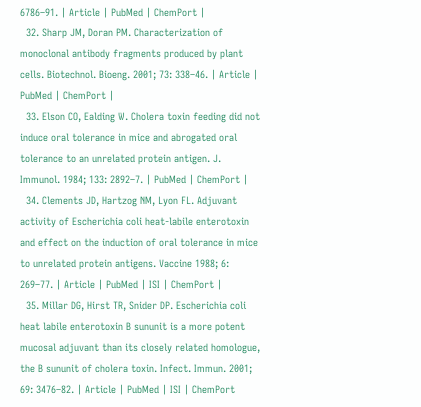6786–91. | Article | PubMed | ChemPort |
  32. Sharp JM, Doran PM. Characterization of monoclonal antibody fragments produced by plant cells. Biotechnol. Bioeng. 2001; 73: 338–46. | Article | PubMed | ChemPort |
  33. Elson CO, Ealding W. Cholera toxin feeding did not induce oral tolerance in mice and abrogated oral tolerance to an unrelated protein antigen. J. Immunol. 1984; 133: 2892–7. | PubMed | ChemPort |
  34. Clements JD, Hartzog NM, Lyon FL. Adjuvant activity of Escherichia coli heat-labile enterotoxin and effect on the induction of oral tolerance in mice to unrelated protein antigens. Vaccine 1988; 6: 269–77. | Article | PubMed | ISI | ChemPort |
  35. Millar DG, Hirst TR, Snider DP. Escherichia coli heat labile enterotoxin B sununit is a more potent mucosal adjuvant than its closely related homologue, the B sununit of cholera toxin. Infect. Immun. 2001; 69: 3476–82. | Article | PubMed | ISI | ChemPort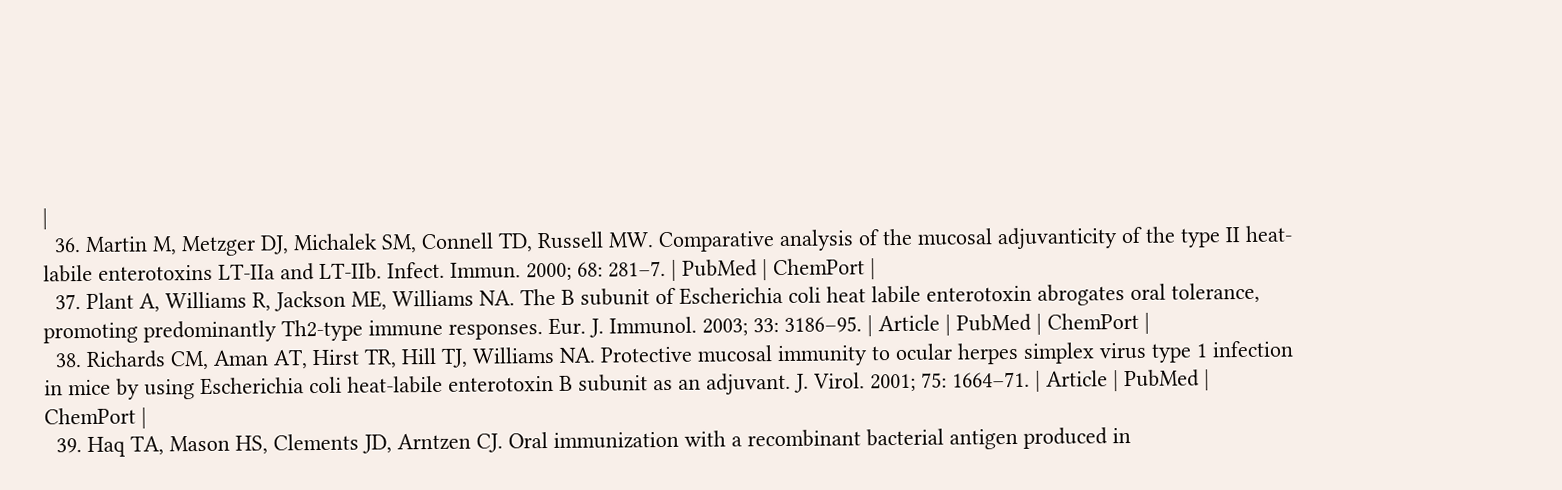|
  36. Martin M, Metzger DJ, Michalek SM, Connell TD, Russell MW. Comparative analysis of the mucosal adjuvanticity of the type II heat-labile enterotoxins LT-IIa and LT-IIb. Infect. Immun. 2000; 68: 281–7. | PubMed | ChemPort |
  37. Plant A, Williams R, Jackson ME, Williams NA. The B subunit of Escherichia coli heat labile enterotoxin abrogates oral tolerance, promoting predominantly Th2-type immune responses. Eur. J. Immunol. 2003; 33: 3186–95. | Article | PubMed | ChemPort |
  38. Richards CM, Aman AT, Hirst TR, Hill TJ, Williams NA. Protective mucosal immunity to ocular herpes simplex virus type 1 infection in mice by using Escherichia coli heat-labile enterotoxin B subunit as an adjuvant. J. Virol. 2001; 75: 1664–71. | Article | PubMed | ChemPort |
  39. Haq TA, Mason HS, Clements JD, Arntzen CJ. Oral immunization with a recombinant bacterial antigen produced in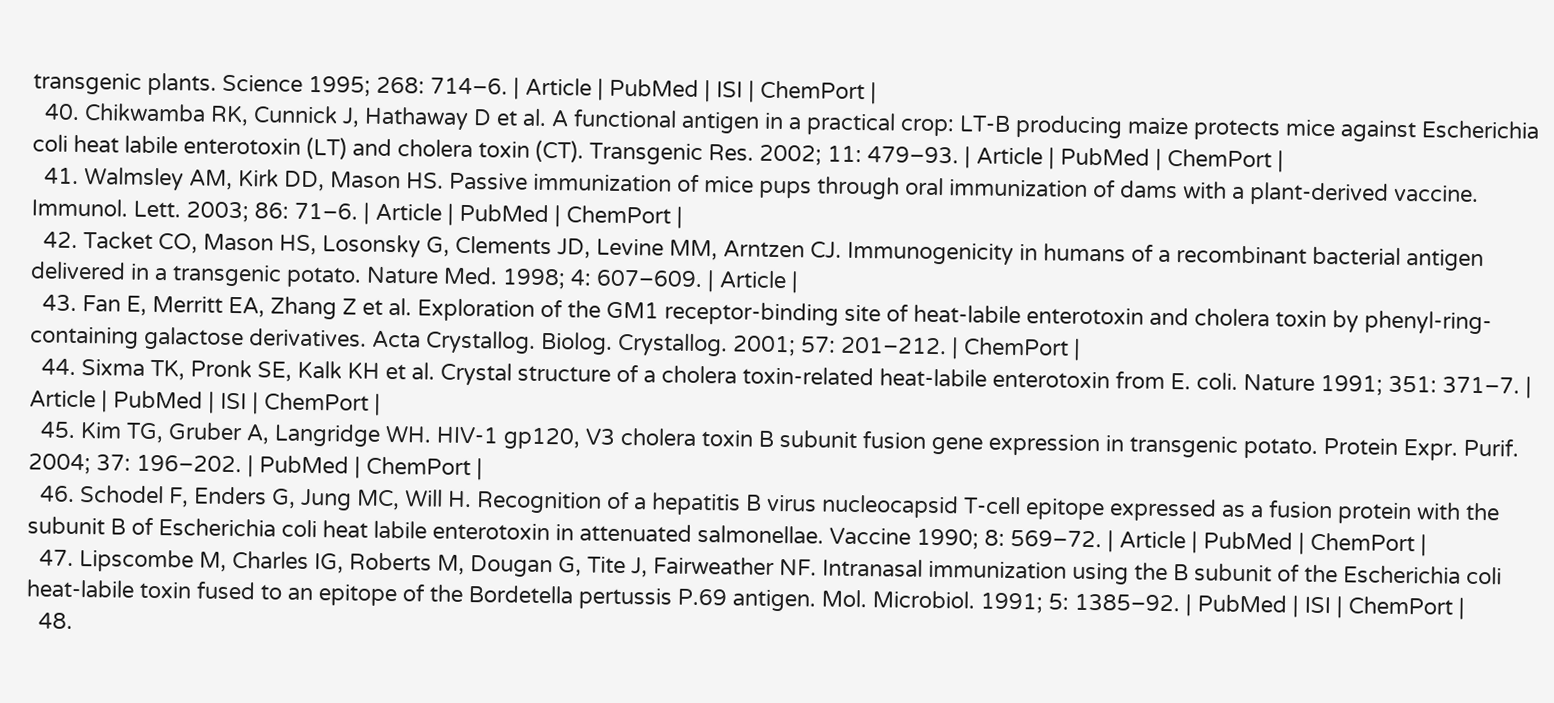transgenic plants. Science 1995; 268: 714–6. | Article | PubMed | ISI | ChemPort |
  40. Chikwamba RK, Cunnick J, Hathaway D et al. A functional antigen in a practical crop: LT-B producing maize protects mice against Escherichia coli heat labile enterotoxin (LT) and cholera toxin (CT). Transgenic Res. 2002; 11: 479–93. | Article | PubMed | ChemPort |
  41. Walmsley AM, Kirk DD, Mason HS. Passive immunization of mice pups through oral immunization of dams with a plant-derived vaccine. Immunol. Lett. 2003; 86: 71–6. | Article | PubMed | ChemPort |
  42. Tacket CO, Mason HS, Losonsky G, Clements JD, Levine MM, Arntzen CJ. Immunogenicity in humans of a recombinant bacterial antigen delivered in a transgenic potato. Nature Med. 1998; 4: 607–609. | Article |
  43. Fan E, Merritt EA, Zhang Z et al. Exploration of the GM1 receptor-binding site of heat-labile enterotoxin and cholera toxin by phenyl-ring-containing galactose derivatives. Acta Crystallog. Biolog. Crystallog. 2001; 57: 201–212. | ChemPort |
  44. Sixma TK, Pronk SE, Kalk KH et al. Crystal structure of a cholera toxin-related heat-labile enterotoxin from E. coli. Nature 1991; 351: 371–7. | Article | PubMed | ISI | ChemPort |
  45. Kim TG, Gruber A, Langridge WH. HIV-1 gp120, V3 cholera toxin B subunit fusion gene expression in transgenic potato. Protein Expr. Purif. 2004; 37: 196–202. | PubMed | ChemPort |
  46. Schodel F, Enders G, Jung MC, Will H. Recognition of a hepatitis B virus nucleocapsid T-cell epitope expressed as a fusion protein with the subunit B of Escherichia coli heat labile enterotoxin in attenuated salmonellae. Vaccine 1990; 8: 569–72. | Article | PubMed | ChemPort |
  47. Lipscombe M, Charles IG, Roberts M, Dougan G, Tite J, Fairweather NF. Intranasal immunization using the B subunit of the Escherichia coli heat-labile toxin fused to an epitope of the Bordetella pertussis P.69 antigen. Mol. Microbiol. 1991; 5: 1385–92. | PubMed | ISI | ChemPort |
  48.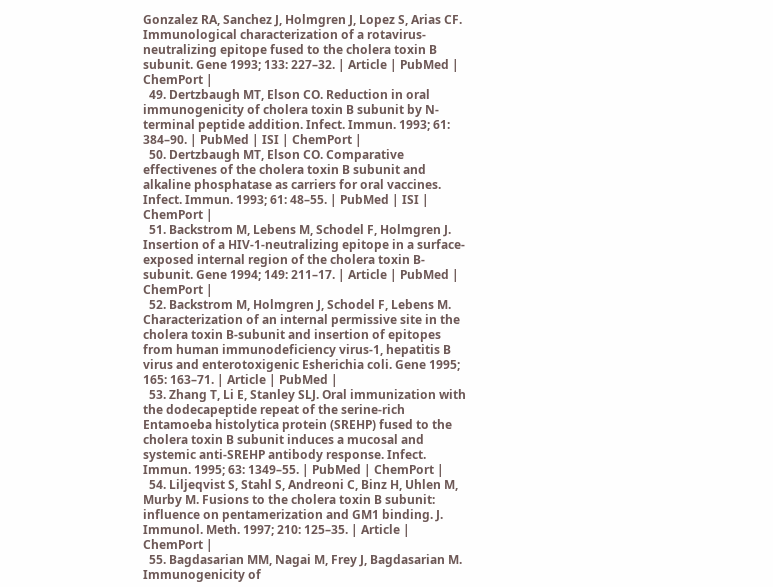Gonzalez RA, Sanchez J, Holmgren J, Lopez S, Arias CF. Immunological characterization of a rotavirus-neutralizing epitope fused to the cholera toxin B subunit. Gene 1993; 133: 227–32. | Article | PubMed | ChemPort |
  49. Dertzbaugh MT, Elson CO. Reduction in oral immunogenicity of cholera toxin B subunit by N-terminal peptide addition. Infect. Immun. 1993; 61: 384–90. | PubMed | ISI | ChemPort |
  50. Dertzbaugh MT, Elson CO. Comparative effectivenes of the cholera toxin B subunit and alkaline phosphatase as carriers for oral vaccines. Infect. Immun. 1993; 61: 48–55. | PubMed | ISI | ChemPort |
  51. Backstrom M, Lebens M, Schodel F, Holmgren J. Insertion of a HIV-1-neutralizing epitope in a surface-exposed internal region of the cholera toxin B-subunit. Gene 1994; 149: 211–17. | Article | PubMed | ChemPort |
  52. Backstrom M, Holmgren J, Schodel F, Lebens M. Characterization of an internal permissive site in the cholera toxin B-subunit and insertion of epitopes from human immunodeficiency virus-1, hepatitis B virus and enterotoxigenic Esherichia coli. Gene 1995; 165: 163–71. | Article | PubMed |
  53. Zhang T, Li E, Stanley SLJ. Oral immunization with the dodecapeptide repeat of the serine-rich Entamoeba histolytica protein (SREHP) fused to the cholera toxin B subunit induces a mucosal and systemic anti-SREHP antibody response. Infect. Immun. 1995; 63: 1349–55. | PubMed | ChemPort |
  54. Liljeqvist S, Stahl S, Andreoni C, Binz H, Uhlen M, Murby M. Fusions to the cholera toxin B subunit: influence on pentamerization and GM1 binding. J. Immunol. Meth. 1997; 210: 125–35. | Article | ChemPort |
  55. Bagdasarian MM, Nagai M, Frey J, Bagdasarian M. Immunogenicity of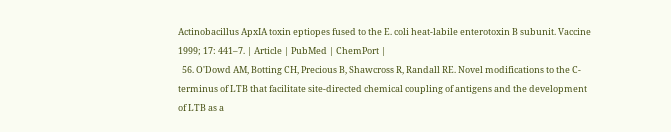Actinobacillus ApxIA toxin eptiopes fused to the E. coli heat-labile enterotoxin B subunit. Vaccine 1999; 17: 441–7. | Article | PubMed | ChemPort |
  56. O'Dowd AM, Botting CH, Precious B, Shawcross R, Randall RE. Novel modifications to the C-terminus of LTB that facilitate site-directed chemical coupling of antigens and the development of LTB as a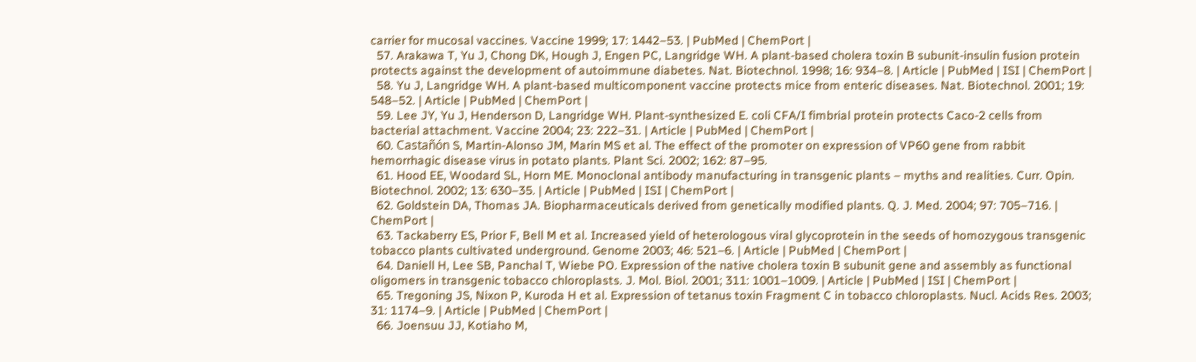carrier for mucosal vaccines. Vaccine 1999; 17: 1442–53. | PubMed | ChemPort |
  57. Arakawa T, Yu J, Chong DK, Hough J, Engen PC, Langridge WH. A plant-based cholera toxin B subunit-insulin fusion protein protects against the development of autoimmune diabetes. Nat. Biotechnol. 1998; 16: 934–8. | Article | PubMed | ISI | ChemPort |
  58. Yu J, Langridge WH. A plant-based multicomponent vaccine protects mice from enteric diseases. Nat. Biotechnol. 2001; 19: 548–52. | Article | PubMed | ChemPort |
  59. Lee JY, Yu J, Henderson D, Langridge WH. Plant-synthesized E. coli CFA/I fimbrial protein protects Caco-2 cells from bacterial attachment. Vaccine 2004; 23: 222–31. | Article | PubMed | ChemPort |
  60. Castañón S, Martin-Alonso JM, Marin MS et al. The effect of the promoter on expression of VP60 gene from rabbit hemorrhagic disease virus in potato plants. Plant Sci. 2002; 162: 87–95.
  61. Hood EE, Woodard SL, Horn ME. Monoclonal antibody manufacturing in transgenic plants – myths and realities. Curr. Opin. Biotechnol. 2002; 13: 630–35. | Article | PubMed | ISI | ChemPort |
  62. Goldstein DA, Thomas JA. Biopharmaceuticals derived from genetically modified plants. Q. J. Med. 2004; 97: 705–716. | ChemPort |
  63. Tackaberry ES, Prior F, Bell M et al. Increased yield of heterologous viral glycoprotein in the seeds of homozygous transgenic tobacco plants cultivated underground. Genome 2003; 46: 521–6. | Article | PubMed | ChemPort |
  64. Daniell H, Lee SB, Panchal T, Wiebe PO. Expression of the native cholera toxin B subunit gene and assembly as functional oligomers in transgenic tobacco chloroplasts. J. Mol. Biol. 2001; 311: 1001–1009. | Article | PubMed | ISI | ChemPort |
  65. Tregoning JS, Nixon P, Kuroda H et al. Expression of tetanus toxin Fragment C in tobacco chloroplasts. Nucl. Acids Res. 2003; 31: 1174–9. | Article | PubMed | ChemPort |
  66. Joensuu JJ, Kotiaho M,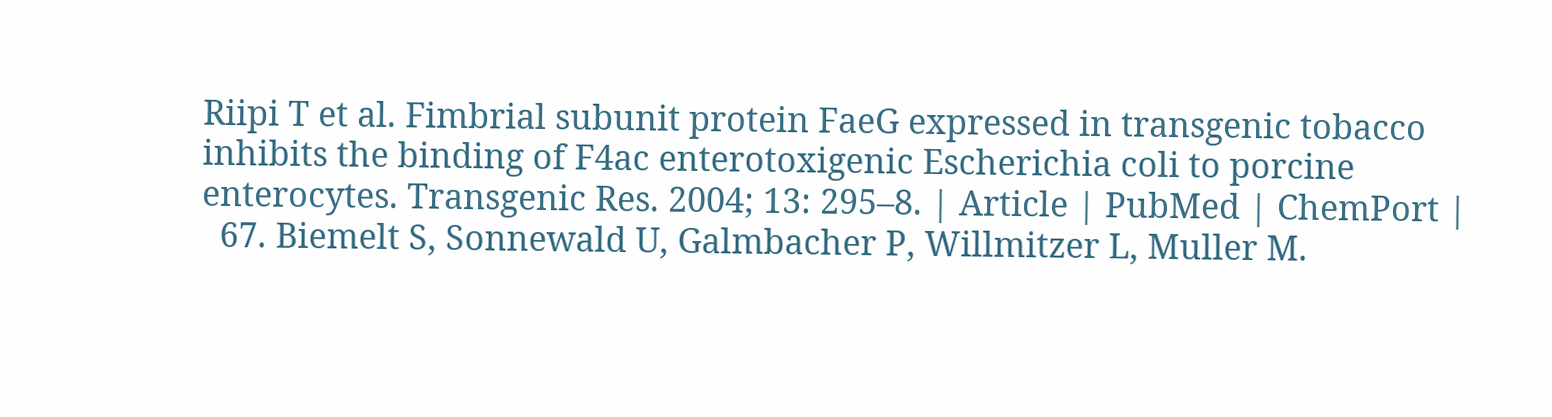Riipi T et al. Fimbrial subunit protein FaeG expressed in transgenic tobacco inhibits the binding of F4ac enterotoxigenic Escherichia coli to porcine enterocytes. Transgenic Res. 2004; 13: 295–8. | Article | PubMed | ChemPort |
  67. Biemelt S, Sonnewald U, Galmbacher P, Willmitzer L, Muller M.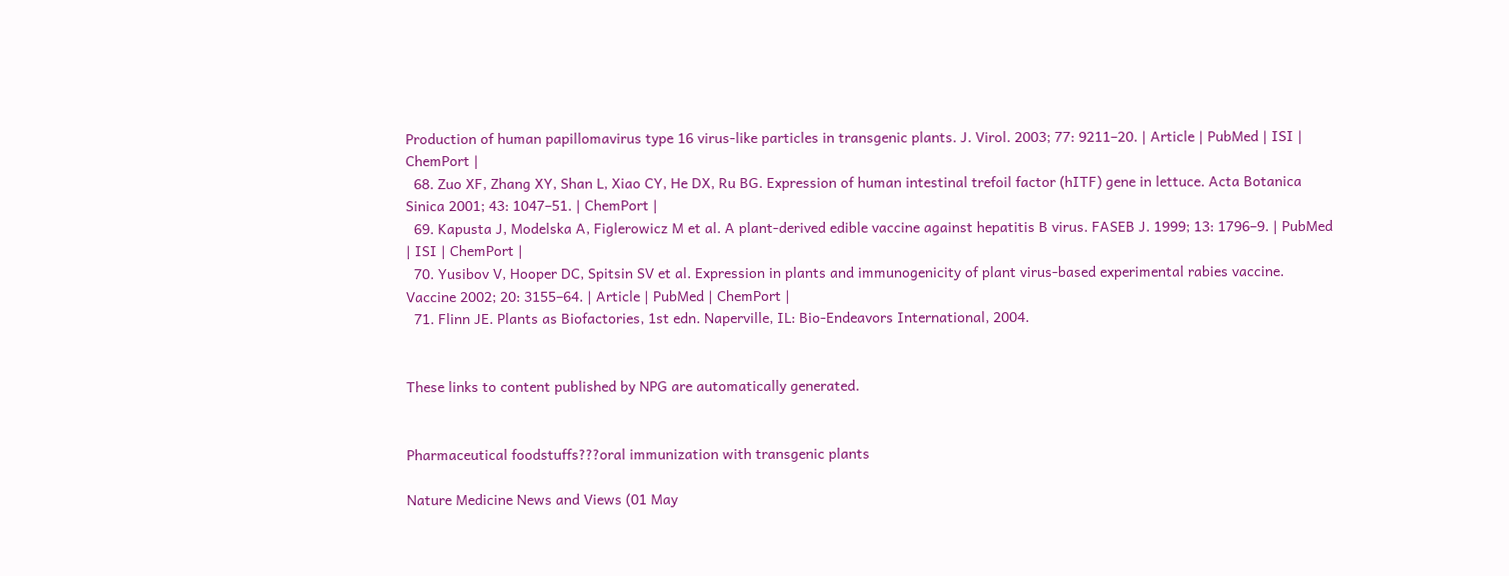Production of human papillomavirus type 16 virus-like particles in transgenic plants. J. Virol. 2003; 77: 9211–20. | Article | PubMed | ISI | ChemPort |
  68. Zuo XF, Zhang XY, Shan L, Xiao CY, He DX, Ru BG. Expression of human intestinal trefoil factor (hITF) gene in lettuce. Acta Botanica Sinica 2001; 43: 1047–51. | ChemPort |
  69. Kapusta J, Modelska A, Figlerowicz M et al. A plant-derived edible vaccine against hepatitis B virus. FASEB J. 1999; 13: 1796–9. | PubMed | ISI | ChemPort |
  70. Yusibov V, Hooper DC, Spitsin SV et al. Expression in plants and immunogenicity of plant virus-based experimental rabies vaccine. Vaccine 2002; 20: 3155–64. | Article | PubMed | ChemPort |
  71. Flinn JE. Plants as Biofactories, 1st edn. Naperville, IL: Bio-Endeavors International, 2004.


These links to content published by NPG are automatically generated.


Pharmaceutical foodstuffs???oral immunization with transgenic plants

Nature Medicine News and Views (01 May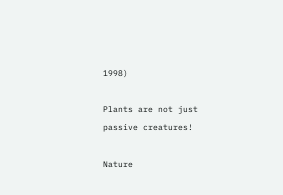1998)

Plants are not just passive creatures!

Nature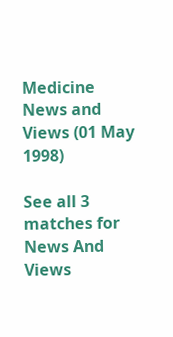Medicine News and Views (01 May 1998)

See all 3 matches for News And Views